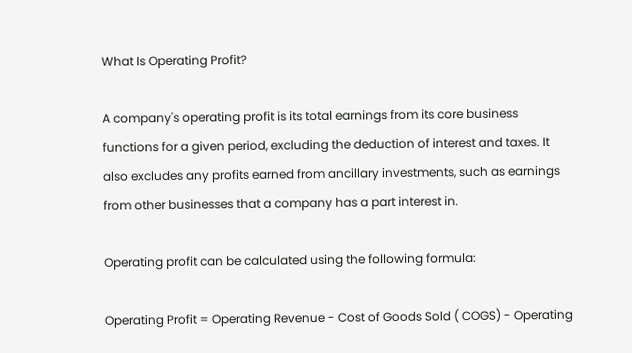What Is Operating Profit?

A company's operating profit is its total earnings from its core business functions for a given period, excluding the deduction of interest and taxes. It also excludes any profits earned from ancillary investments, such as earnings from other businesses that a company has a part interest in.

Operating profit can be calculated using the following formula:

Operating Profit = Operating Revenue - Cost of Goods Sold ( COGS) - Operating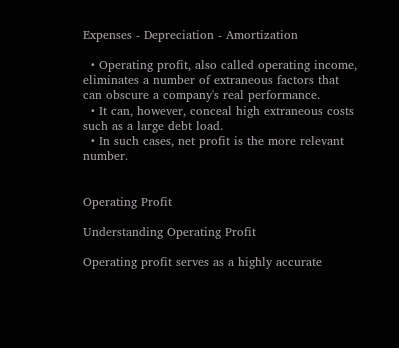Expenses - Depreciation - Amortization

  • Operating profit, also called operating income, eliminates a number of extraneous factors that can obscure a company's real performance.
  • It can, however, conceal high extraneous costs such as a large debt load.
  • In such cases, net profit is the more relevant number.


Operating Profit

Understanding Operating Profit

Operating profit serves as a highly accurate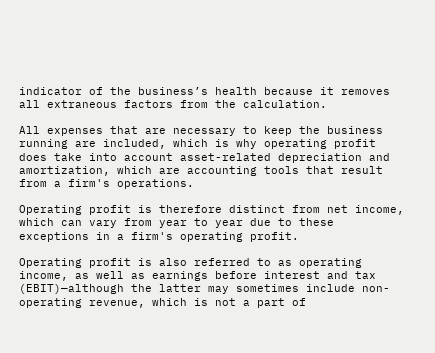indicator of the business’s health because it removes all extraneous factors from the calculation.

All expenses that are necessary to keep the business running are included, which is why operating profit does take into account asset-related depreciation and amortization, which are accounting tools that result from a firm's operations.

Operating profit is therefore distinct from net income, which can vary from year to year due to these exceptions in a firm's operating profit.

Operating profit is also referred to as operating income, as well as earnings before interest and tax (EBIT)—although the latter may sometimes include non-operating revenue, which is not a part of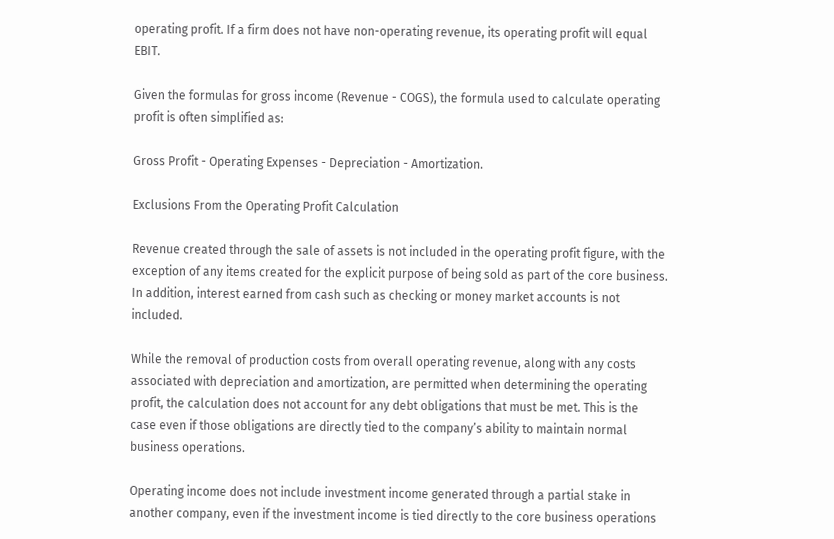operating profit. If a firm does not have non-operating revenue, its operating profit will equal EBIT.

Given the formulas for gross income (Revenue - COGS), the formula used to calculate operating profit is often simplified as:

Gross Profit - Operating Expenses - Depreciation - Amortization.

Exclusions From the Operating Profit Calculation

Revenue created through the sale of assets is not included in the operating profit figure, with the exception of any items created for the explicit purpose of being sold as part of the core business. In addition, interest earned from cash such as checking or money market accounts is not included.

While the removal of production costs from overall operating revenue, along with any costs associated with depreciation and amortization, are permitted when determining the operating profit, the calculation does not account for any debt obligations that must be met. This is the case even if those obligations are directly tied to the company’s ability to maintain normal business operations.

Operating income does not include investment income generated through a partial stake in another company, even if the investment income is tied directly to the core business operations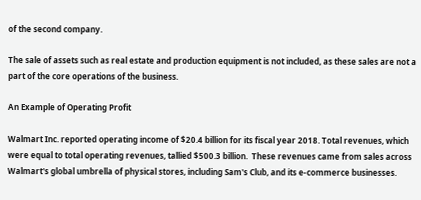of the second company.

The sale of assets such as real estate and production equipment is not included, as these sales are not a part of the core operations of the business.

An Example of Operating Profit

Walmart Inc. reported operating income of $20.4 billion for its fiscal year 2018. Total revenues, which were equal to total operating revenues, tallied $500.3 billion.  These revenues came from sales across Walmart's global umbrella of physical stores, including Sam's Club, and its e-commerce businesses.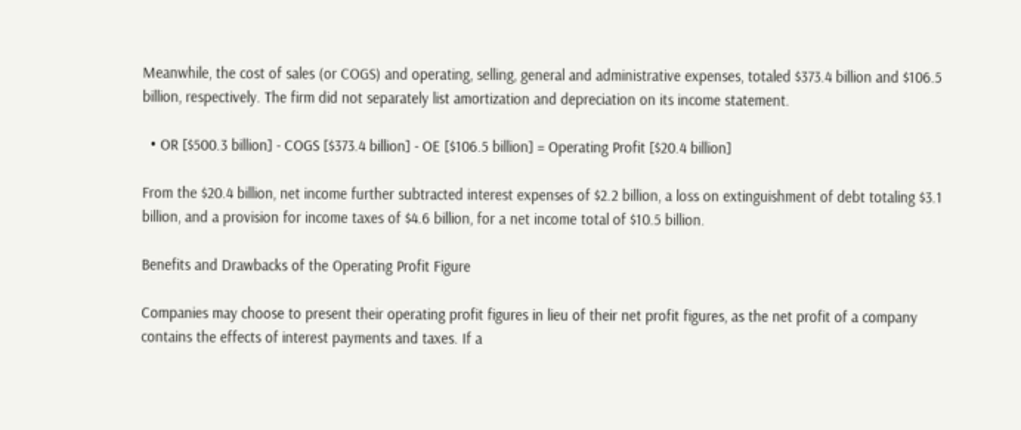Meanwhile, the cost of sales (or COGS) and operating, selling, general and administrative expenses, totaled $373.4 billion and $106.5 billion, respectively. The firm did not separately list amortization and depreciation on its income statement.

  • OR [$500.3 billion] - COGS [$373.4 billion] - OE [$106.5 billion] = Operating Profit [$20.4 billion]

From the $20.4 billion, net income further subtracted interest expenses of $2.2 billion, a loss on extinguishment of debt totaling $3.1 billion, and a provision for income taxes of $4.6 billion, for a net income total of $10.5 billion.

Benefits and Drawbacks of the Operating Profit Figure

Companies may choose to present their operating profit figures in lieu of their net profit figures, as the net profit of a company contains the effects of interest payments and taxes. If a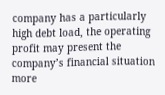company has a particularly high debt load, the operating profit may present the company’s financial situation more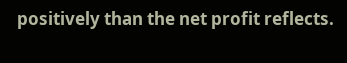positively than the net profit reflects.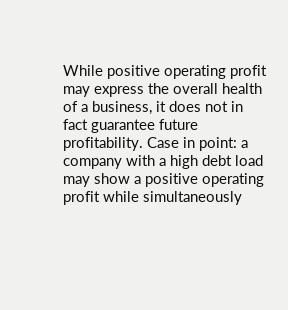While positive operating profit may express the overall health of a business, it does not in fact guarantee future profitability. Case in point: a company with a high debt load may show a positive operating profit while simultaneously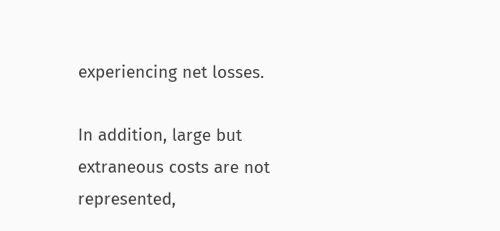experiencing net losses.

In addition, large but extraneous costs are not represented,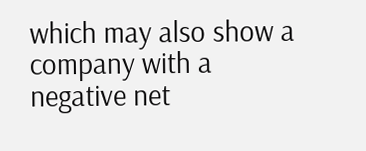which may also show a company with a negative net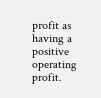profit as having a positive operating profit.